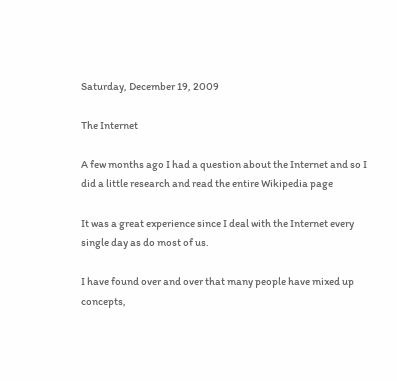Saturday, December 19, 2009

The Internet

A few months ago I had a question about the Internet and so I did a little research and read the entire Wikipedia page

It was a great experience since I deal with the Internet every single day as do most of us.

I have found over and over that many people have mixed up concepts,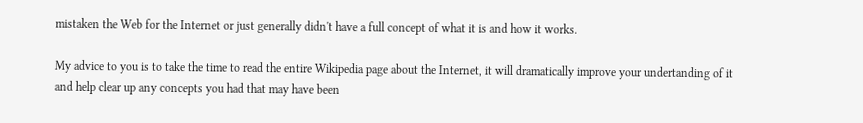mistaken the Web for the Internet or just generally didn't have a full concept of what it is and how it works.

My advice to you is to take the time to read the entire Wikipedia page about the Internet, it will dramatically improve your undertanding of it and help clear up any concepts you had that may have been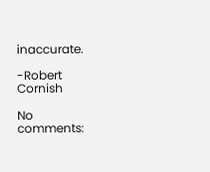inaccurate.

-Robert Cornish

No comments: